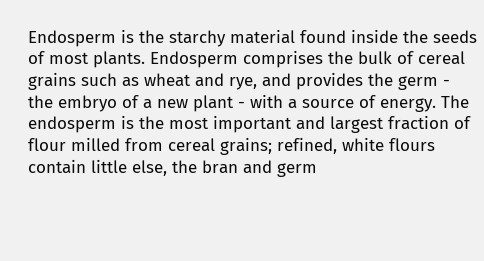Endosperm is the starchy material found inside the seeds of most plants. Endosperm comprises the bulk of cereal grains such as wheat and rye, and provides the germ - the embryo of a new plant - with a source of energy. The endosperm is the most important and largest fraction of flour milled from cereal grains; refined, white flours contain little else, the bran and germ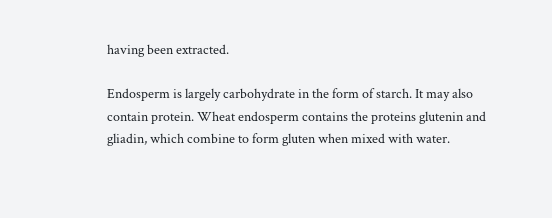having been extracted.

Endosperm is largely carbohydrate in the form of starch. It may also contain protein. Wheat endosperm contains the proteins glutenin and gliadin, which combine to form gluten when mixed with water.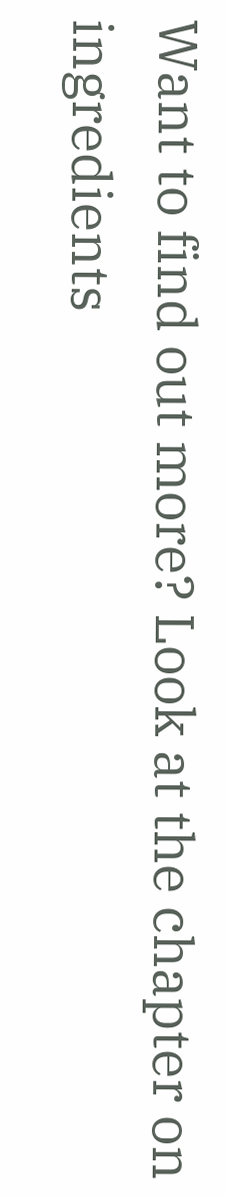Want to find out more? Look at the chapter on ingredients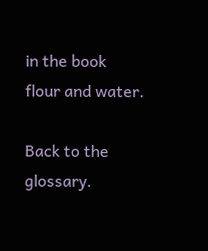in the book flour and water.

Back to the glossary.